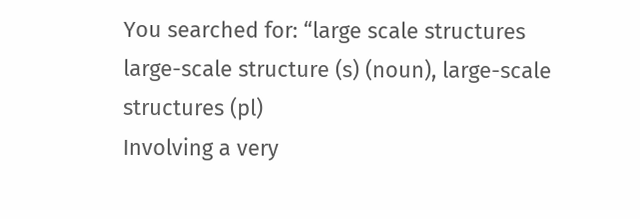You searched for: “large scale structures
large-scale structure (s) (noun), large-scale structures (pl)
Involving a very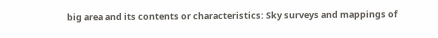big area and its contents or characteristics: Sky surveys and mappings of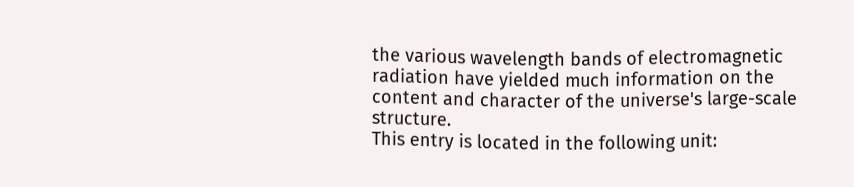the various wavelength bands of electromagnetic radiation have yielded much information on the content and character of the universe's large-scale structure.
This entry is located in the following unit: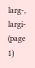larg-, largi- (page 1)